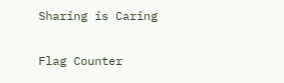Sharing is Caring

Flag Counter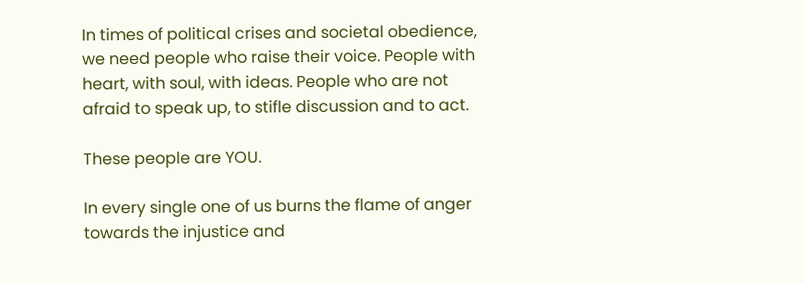In times of political crises and societal obedience, we need people who raise their voice. People with heart, with soul, with ideas. People who are not afraid to speak up, to stifle discussion and to act.

These people are YOU.

In every single one of us burns the flame of anger towards the injustice and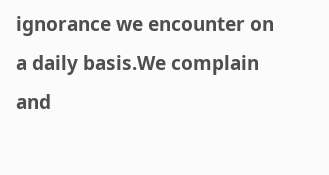ignorance we encounter on a daily basis.We complain and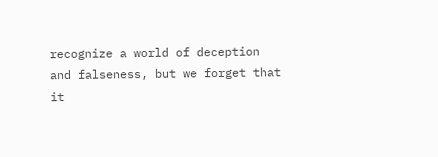recognize a world of deception and falseness, but we forget that it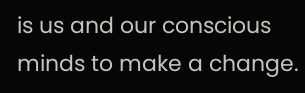is us and our conscious minds to make a change.